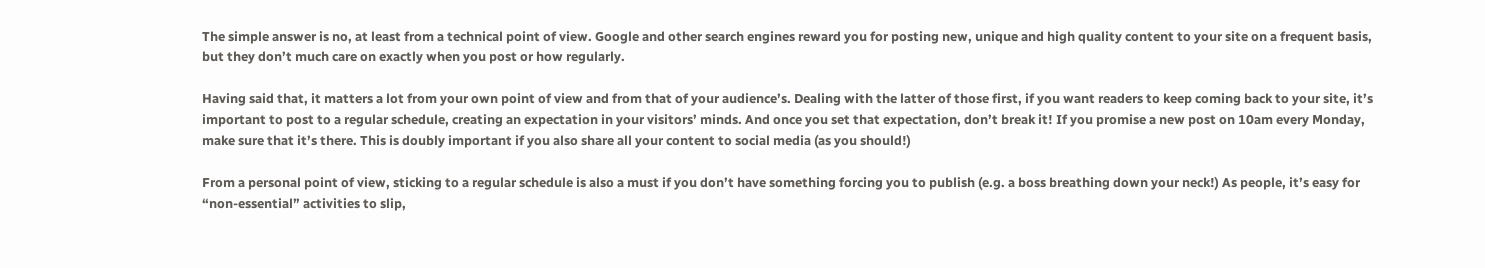The simple answer is no, at least from a technical point of view. Google and other search engines reward you for posting new, unique and high quality content to your site on a frequent basis, but they don’t much care on exactly when you post or how regularly.

Having said that, it matters a lot from your own point of view and from that of your audience’s. Dealing with the latter of those first, if you want readers to keep coming back to your site, it’s important to post to a regular schedule, creating an expectation in your visitors’ minds. And once you set that expectation, don’t break it! If you promise a new post on 10am every Monday, make sure that it’s there. This is doubly important if you also share all your content to social media (as you should!)

From a personal point of view, sticking to a regular schedule is also a must if you don’t have something forcing you to publish (e.g. a boss breathing down your neck!) As people, it’s easy for “non-essential” activities to slip,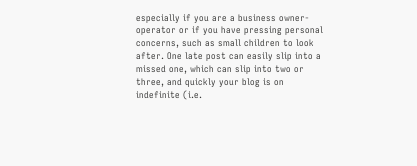especially if you are a business owner-operator or if you have pressing personal concerns, such as small children to look after. One late post can easily slip into a missed one, which can slip into two or three, and quickly your blog is on indefinite (i.e.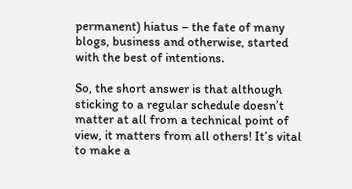permanent) hiatus – the fate of many blogs, business and otherwise, started with the best of intentions.

So, the short answer is that although sticking to a regular schedule doesn’t matter at all from a technical point of view, it matters from all others! It’s vital to make a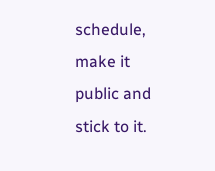schedule, make it public and stick to it.